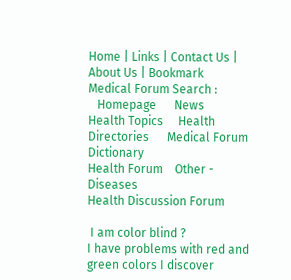Home | Links | Contact Us | About Us | Bookmark
Medical Forum Search :
   Homepage      News      Health Topics     Health Directories      Medical Forum      Dictionary
Health Forum    Other - Diseases
Health Discussion Forum

 I am color blind ?
I have problems with red and green colors I discover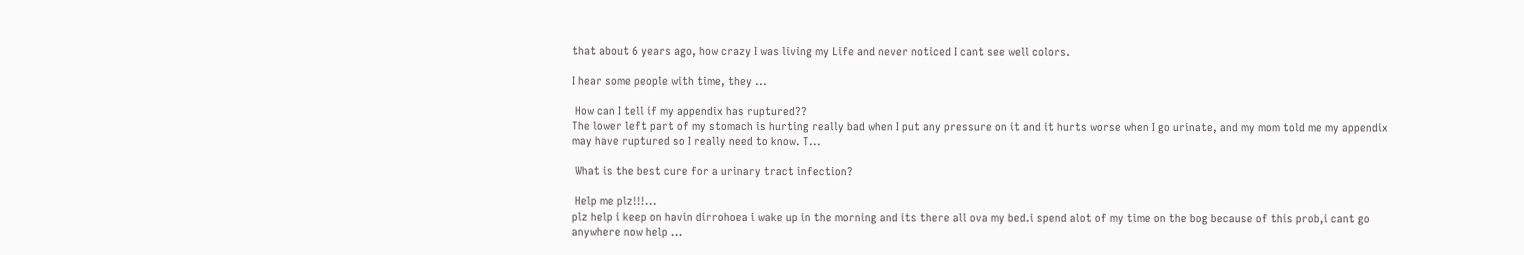that about 6 years ago, how crazy I was living my Life and never noticed I cant see well colors.

I hear some people with time, they ...

 How can I tell if my appendix has ruptured??
The lower left part of my stomach is hurting really bad when I put any pressure on it and it hurts worse when I go urinate, and my mom told me my appendix may have ruptured so I really need to know. T...

 What is the best cure for a urinary tract infection?

 Help me plz!!!...
plz help i keep on havin dirrohoea i wake up in the morning and its there all ova my bed.i spend alot of my time on the bog because of this prob,i cant go anywhere now help ...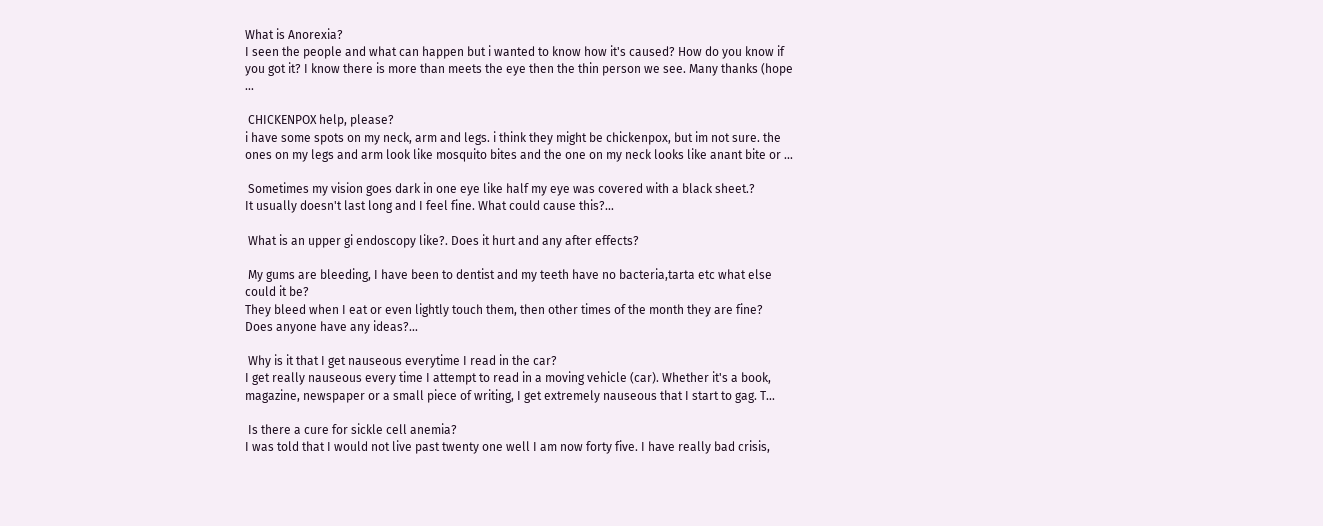What is Anorexia?
I seen the people and what can happen but i wanted to know how it's caused? How do you know if you got it? I know there is more than meets the eye then the thin person we see. Many thanks (hope ...

 CHICKENPOX help, please?
i have some spots on my neck, arm and legs. i think they might be chickenpox, but im not sure. the ones on my legs and arm look like mosquito bites and the one on my neck looks like anant bite or ...

 Sometimes my vision goes dark in one eye like half my eye was covered with a black sheet.?
It usually doesn't last long and I feel fine. What could cause this?...

 What is an upper gi endoscopy like?. Does it hurt and any after effects?

 My gums are bleeding, I have been to dentist and my teeth have no bacteria,tarta etc what else could it be?
They bleed when I eat or even lightly touch them, then other times of the month they are fine? Does anyone have any ideas?...

 Why is it that I get nauseous everytime I read in the car?
I get really nauseous every time I attempt to read in a moving vehicle (car). Whether it's a book, magazine, newspaper or a small piece of writing, I get extremely nauseous that I start to gag. T...

 Is there a cure for sickle cell anemia?
I was told that I would not live past twenty one well I am now forty five. I have really bad crisis,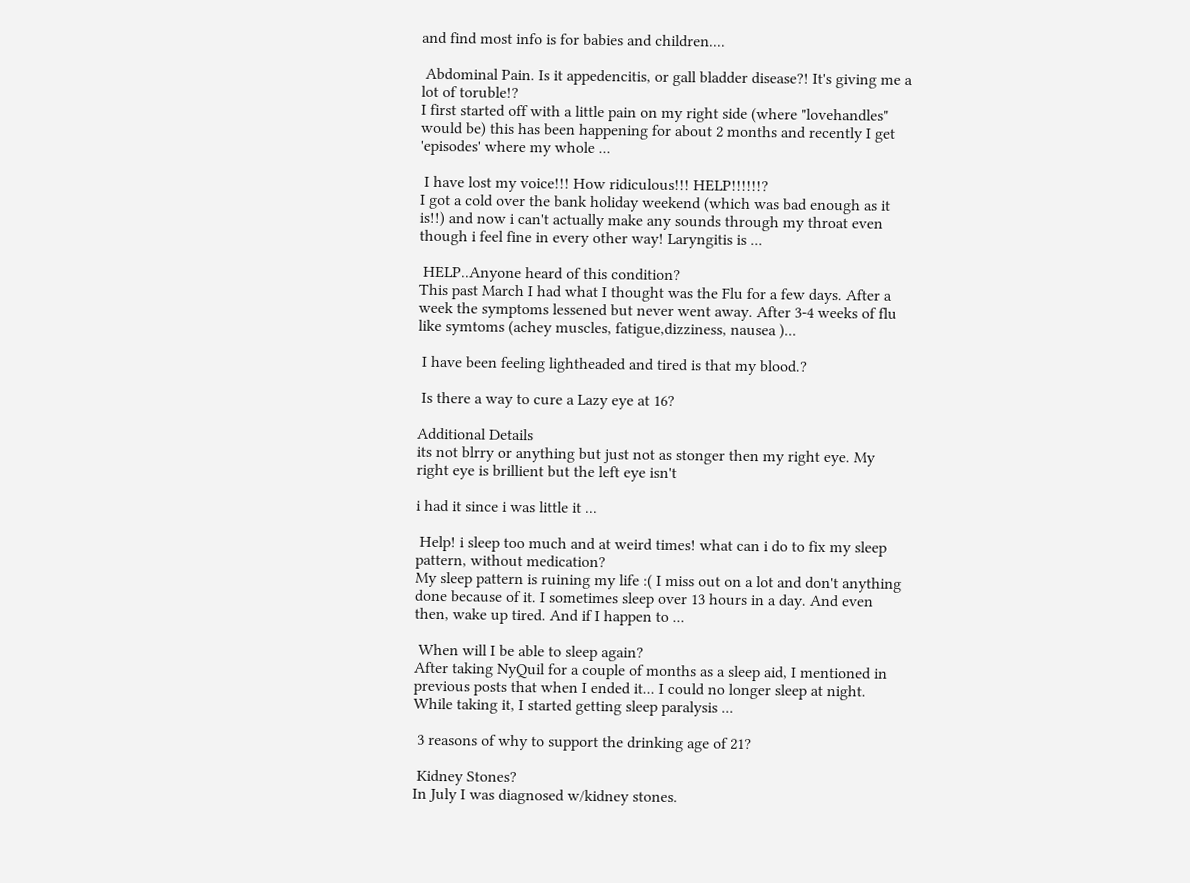and find most info is for babies and children....

 Abdominal Pain. Is it appedencitis, or gall bladder disease?! It's giving me a lot of toruble!?
I first started off with a little pain on my right side (where "lovehandles" would be) this has been happening for about 2 months and recently I get 'episodes' where my whole ...

 I have lost my voice!!! How ridiculous!!! HELP!!!!!!?
I got a cold over the bank holiday weekend (which was bad enough as it is!!) and now i can't actually make any sounds through my throat even though i feel fine in every other way! Laryngitis is ...

 HELP..Anyone heard of this condition?
This past March I had what I thought was the Flu for a few days. After a week the symptoms lessened but never went away. After 3-4 weeks of flu like symtoms (achey muscles, fatigue,dizziness, nausea )...

 I have been feeling lightheaded and tired is that my blood.?

 Is there a way to cure a Lazy eye at 16?

Additional Details
its not blrry or anything but just not as stonger then my right eye. My right eye is brillient but the left eye isn't

i had it since i was little it ...

 Help! i sleep too much and at weird times! what can i do to fix my sleep pattern, without medication?
My sleep pattern is ruining my life :( I miss out on a lot and don't anything done because of it. I sometimes sleep over 13 hours in a day. And even then, wake up tired. And if I happen to ...

 When will I be able to sleep again?
After taking NyQuil for a couple of months as a sleep aid, I mentioned in previous posts that when I ended it... I could no longer sleep at night. While taking it, I started getting sleep paralysis ...

 3 reasons of why to support the drinking age of 21?

 Kidney Stones?
In July I was diagnosed w/kidney stones.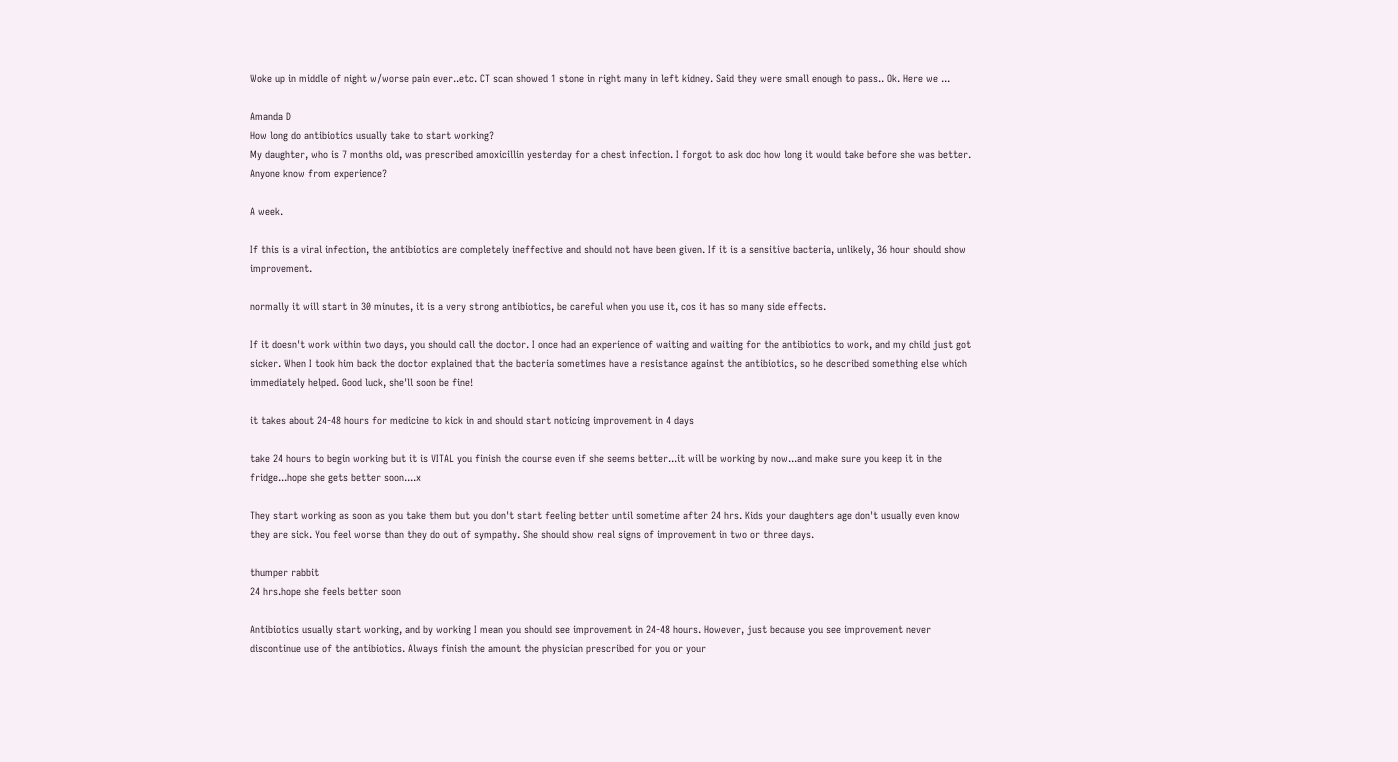Woke up in middle of night w/worse pain ever..etc. CT scan showed 1 stone in right many in left kidney. Said they were small enough to pass.. Ok. Here we ...

Amanda D
How long do antibiotics usually take to start working?
My daughter, who is 7 months old, was prescribed amoxicillin yesterday for a chest infection. I forgot to ask doc how long it would take before she was better. Anyone know from experience?

A week.

If this is a viral infection, the antibiotics are completely ineffective and should not have been given. If it is a sensitive bacteria, unlikely, 36 hour should show improvement.

normally it will start in 30 minutes, it is a very strong antibiotics, be careful when you use it, cos it has so many side effects.

If it doesn't work within two days, you should call the doctor. I once had an experience of waiting and waiting for the antibiotics to work, and my child just got sicker. When I took him back the doctor explained that the bacteria sometimes have a resistance against the antibiotics, so he described something else which immediately helped. Good luck, she'll soon be fine!

it takes about 24-48 hours for medicine to kick in and should start noticing improvement in 4 days

take 24 hours to begin working but it is VITAL you finish the course even if she seems better...it will be working by now...and make sure you keep it in the fridge...hope she gets better soon....x

They start working as soon as you take them but you don't start feeling better until sometime after 24 hrs. Kids your daughters age don't usually even know they are sick. You feel worse than they do out of sympathy. She should show real signs of improvement in two or three days.

thumper rabbit
24 hrs.hope she feels better soon

Antibiotics usually start working, and by working I mean you should see improvement in 24-48 hours. However, just because you see improvement never discontinue use of the antibiotics. Always finish the amount the physician prescribed for you or your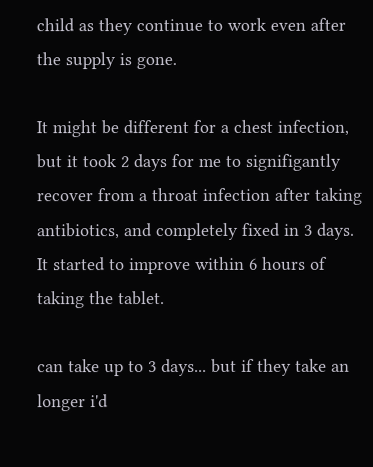child as they continue to work even after the supply is gone.

It might be different for a chest infection, but it took 2 days for me to signifigantly recover from a throat infection after taking antibiotics, and completely fixed in 3 days. It started to improve within 6 hours of taking the tablet.

can take up to 3 days... but if they take an longer i'd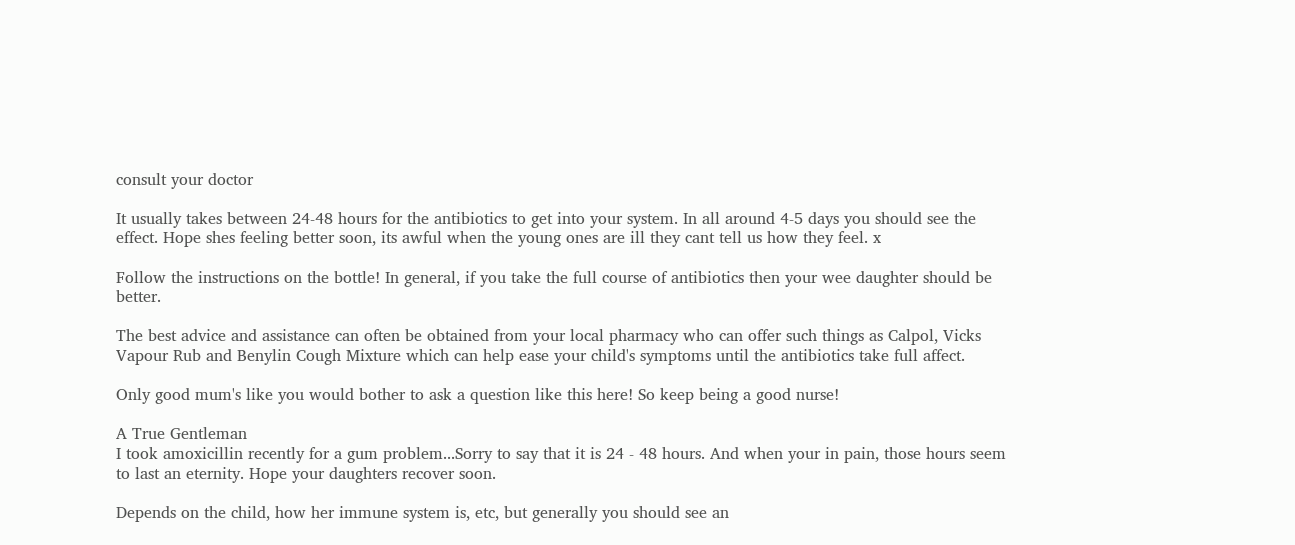consult your doctor

It usually takes between 24-48 hours for the antibiotics to get into your system. In all around 4-5 days you should see the effect. Hope shes feeling better soon, its awful when the young ones are ill they cant tell us how they feel. x

Follow the instructions on the bottle! In general, if you take the full course of antibiotics then your wee daughter should be better.

The best advice and assistance can often be obtained from your local pharmacy who can offer such things as Calpol, Vicks Vapour Rub and Benylin Cough Mixture which can help ease your child's symptoms until the antibiotics take full affect.

Only good mum's like you would bother to ask a question like this here! So keep being a good nurse!

A True Gentleman
I took amoxicillin recently for a gum problem...Sorry to say that it is 24 - 48 hours. And when your in pain, those hours seem to last an eternity. Hope your daughters recover soon.

Depends on the child, how her immune system is, etc, but generally you should see an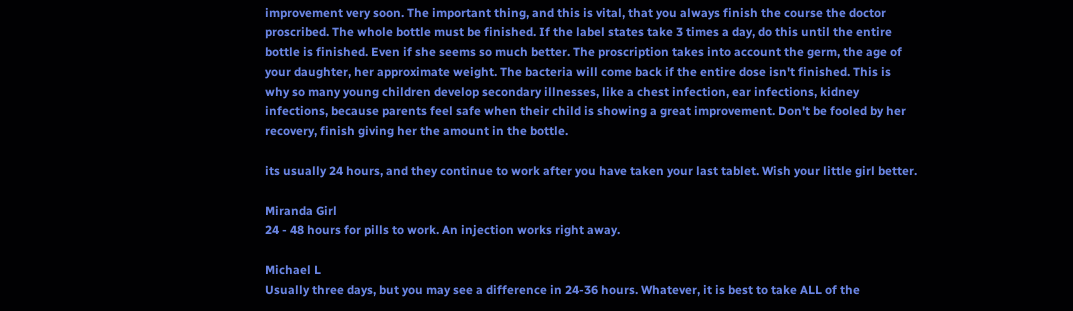improvement very soon. The important thing, and this is vital, that you always finish the course the doctor proscribed. The whole bottle must be finished. If the label states take 3 times a day, do this until the entire bottle is finished. Even if she seems so much better. The proscription takes into account the germ, the age of your daughter, her approximate weight. The bacteria will come back if the entire dose isn't finished. This is why so many young children develop secondary illnesses, like a chest infection, ear infections, kidney infections, because parents feel safe when their child is showing a great improvement. Don't be fooled by her recovery, finish giving her the amount in the bottle.

its usually 24 hours, and they continue to work after you have taken your last tablet. Wish your little girl better.

Miranda Girl
24 - 48 hours for pills to work. An injection works right away.

Michael L
Usually three days, but you may see a difference in 24-36 hours. Whatever, it is best to take ALL of the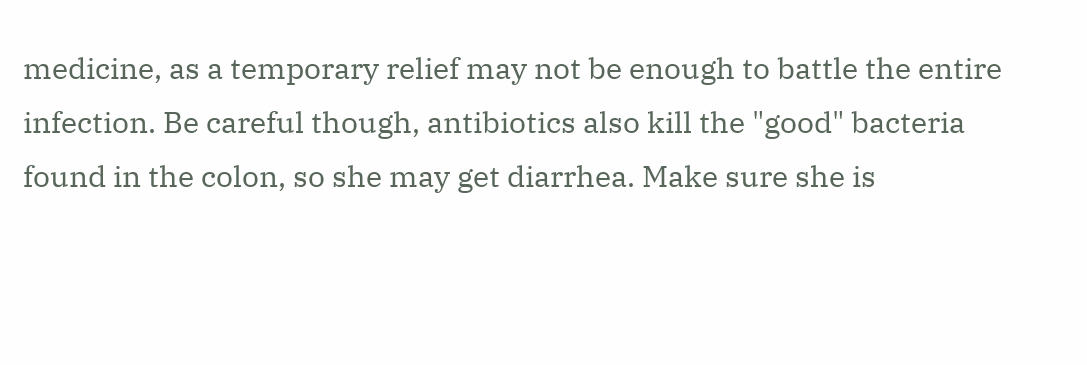medicine, as a temporary relief may not be enough to battle the entire infection. Be careful though, antibiotics also kill the "good" bacteria found in the colon, so she may get diarrhea. Make sure she is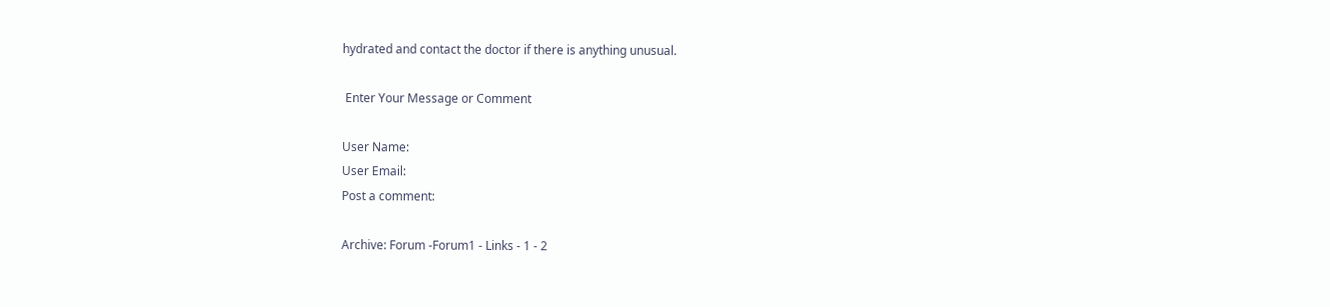hydrated and contact the doctor if there is anything unusual.

 Enter Your Message or Comment

User Name:
User Email:
Post a comment:

Archive: Forum -Forum1 - Links - 1 - 2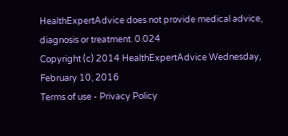HealthExpertAdvice does not provide medical advice, diagnosis or treatment. 0.024
Copyright (c) 2014 HealthExpertAdvice Wednesday, February 10, 2016
Terms of use - Privacy Policy